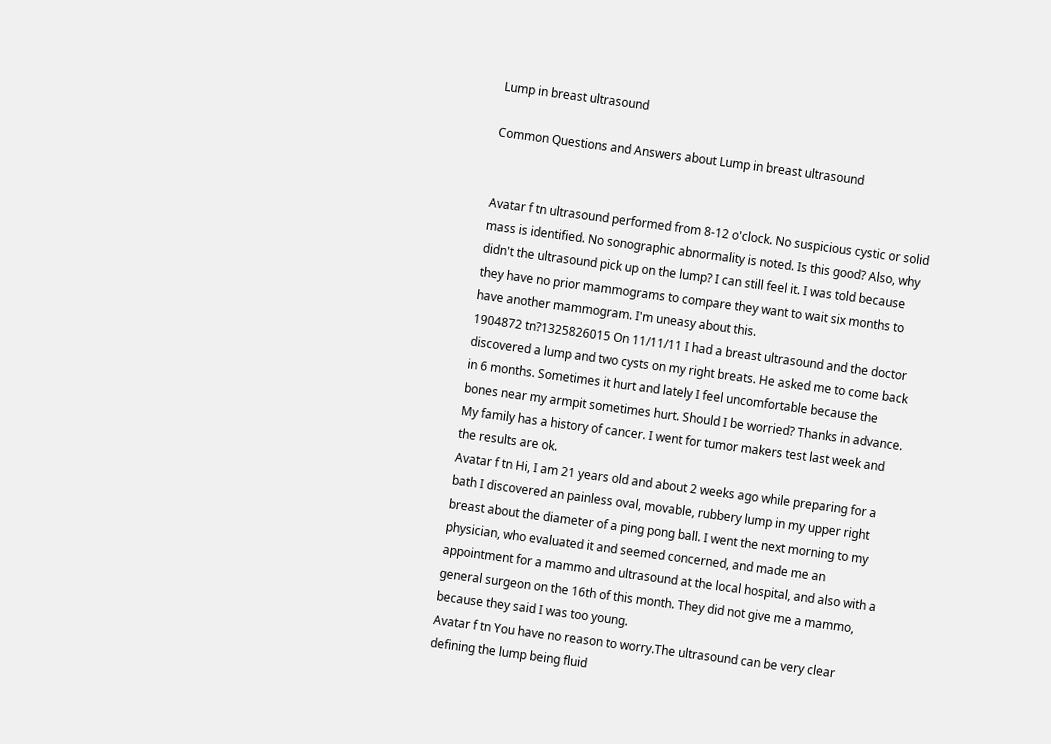Lump in breast ultrasound

Common Questions and Answers about Lump in breast ultrasound


Avatar f tn ultrasound performed from 8-12 o'clock. No suspicious cystic or solid mass is identified. No sonographic abnormality is noted. Is this good? Also, why didn't the ultrasound pick up on the lump? I can still feel it. I was told because they have no prior mammograms to compare they want to wait six months to have another mammogram. I'm uneasy about this.
1904872 tn?1325826015 On 11/11/11 I had a breast ultrasound and the doctor discovered a lump and two cysts on my right breats. He asked me to come back in 6 months. Sometimes it hurt and lately I feel uncomfortable because the bones near my armpit sometimes hurt. Should I be worried? Thanks in advance. My family has a history of cancer. I went for tumor makers test last week and the results are ok.
Avatar f tn Hi, I am 21 years old and about 2 weeks ago while preparing for a bath I discovered an painless oval, movable, rubbery lump in my upper right breast about the diameter of a ping pong ball. I went the next morning to my physician, who evaluated it and seemed concerned, and made me an appointment for a mammo and ultrasound at the local hospital, and also with a general surgeon on the 16th of this month. They did not give me a mammo, because they said I was too young.
Avatar f tn You have no reason to worry.The ultrasound can be very clear defining the lump being fluid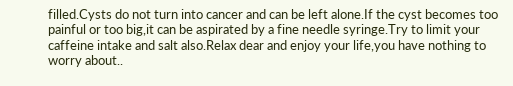filled.Cysts do not turn into cancer and can be left alone.If the cyst becomes too painful or too big,it can be aspirated by a fine needle syringe.Try to limit your caffeine intake and salt also.Relax dear and enjoy your life,you have nothing to worry about..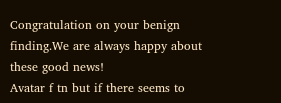Congratulation on your benign finding.We are always happy about these good news!
Avatar f tn but if there seems to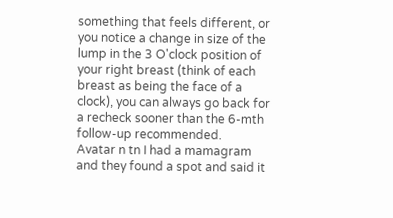something that feels different, or you notice a change in size of the lump in the 3 O'clock position of your right breast (think of each breast as being the face of a clock), you can always go back for a recheck sooner than the 6-mth follow-up recommended.
Avatar n tn I had a mamagram and they found a spot and said it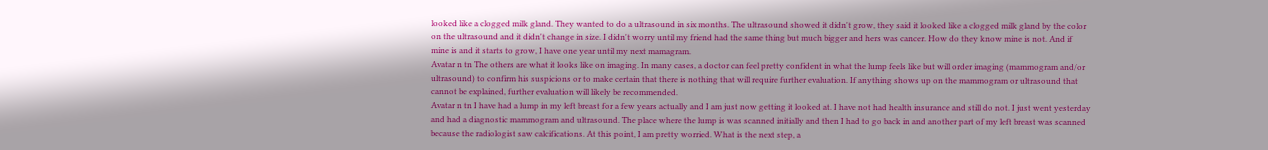looked like a clogged milk gland. They wanted to do a ultrasound in six months. The ultrasound showed it didn't grow, they said it looked like a clogged milk gland by the color on the ultrasound and it didn't change in size. I didn't worry until my friend had the same thing but much bigger and hers was cancer. How do they know mine is not. And if mine is and it starts to grow, I have one year until my next mamagram.
Avatar n tn The others are what it looks like on imaging. In many cases, a doctor can feel pretty confident in what the lump feels like but will order imaging (mammogram and/or ultrasound) to confirm his suspicions or to make certain that there is nothing that will require further evaluation. If anything shows up on the mammogram or ultrasound that cannot be explained, further evaluation will likely be recommended.
Avatar n tn I have had a lump in my left breast for a few years actually and I am just now getting it looked at. I have not had health insurance and still do not. I just went yesterday and had a diagnostic mammogram and ultrasound. The place where the lump is was scanned initially and then I had to go back in and another part of my left breast was scanned because the radiologist saw calcifications. At this point, I am pretty worried. What is the next step, a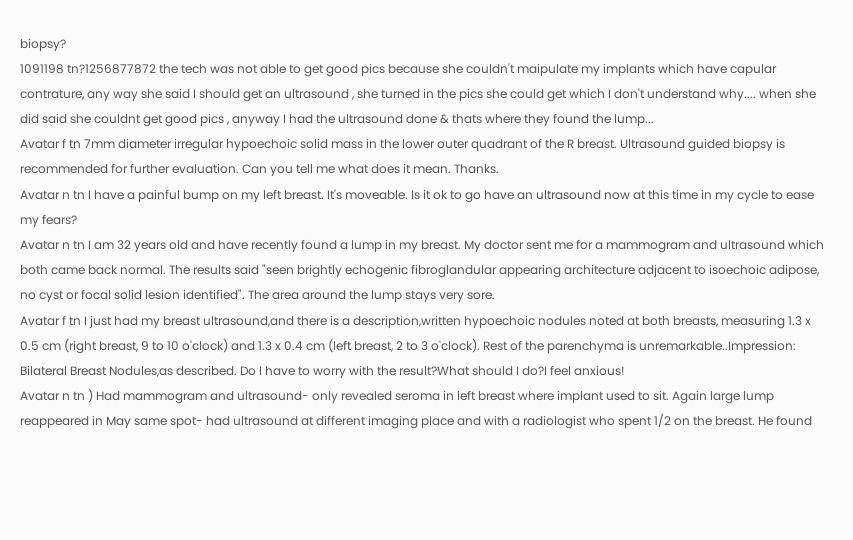biopsy?
1091198 tn?1256877872 the tech was not able to get good pics because she couldn't maipulate my implants which have capular contrature, any way she said I should get an ultrasound , she turned in the pics she could get which I don't understand why.... when she did said she couldnt get good pics , anyway I had the ultrasound done & thats where they found the lump...
Avatar f tn 7mm diameter irregular hypoechoic solid mass in the lower outer quadrant of the R breast. Ultrasound guided biopsy is recommended for further evaluation. Can you tell me what does it mean. Thanks.
Avatar n tn I have a painful bump on my left breast. It's moveable. Is it ok to go have an ultrasound now at this time in my cycle to ease my fears?
Avatar n tn I am 32 years old and have recently found a lump in my breast. My doctor sent me for a mammogram and ultrasound which both came back normal. The results said "seen brightly echogenic fibroglandular appearing architecture adjacent to isoechoic adipose, no cyst or focal solid lesion identified". The area around the lump stays very sore.
Avatar f tn I just had my breast ultrasound,and there is a description,written hypoechoic nodules noted at both breasts, measuring 1.3 x 0.5 cm (right breast, 9 to 10 o'clock) and 1.3 x 0.4 cm (left breast, 2 to 3 o'clock). Rest of the parenchyma is unremarkable..Impression: Bilateral Breast Nodules,as described. Do I have to worry with the result?What should I do?I feel anxious!
Avatar n tn ) Had mammogram and ultrasound- only revealed seroma in left breast where implant used to sit. Again large lump reappeared in May same spot- had ultrasound at different imaging place and with a radiologist who spent 1/2 on the breast. He found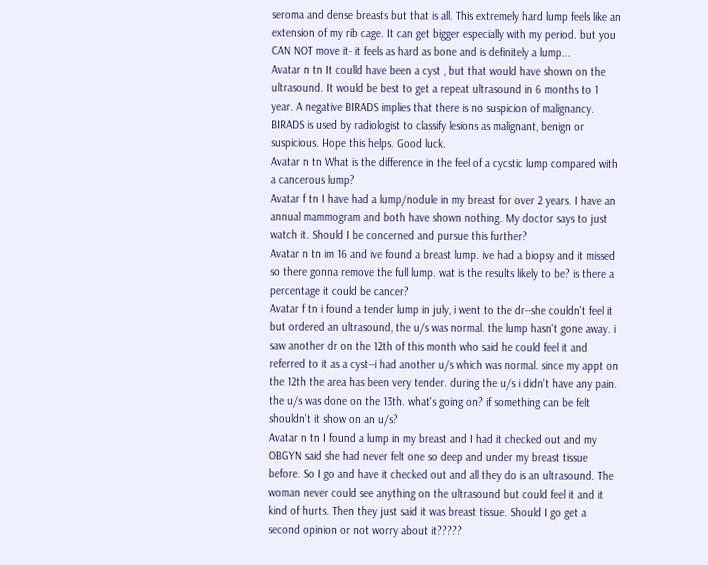seroma and dense breasts but that is all. This extremely hard lump feels like an extension of my rib cage. It can get bigger especially with my period. but you CAN NOT move it- it feels as hard as bone and is definitely a lump...
Avatar n tn It coulld have been a cyst , but that would have shown on the ultrasound. It would be best to get a repeat ultrasound in 6 months to 1 year. A negative BIRADS implies that there is no suspicion of malignancy. BIRADS is used by radiologist to classify lesions as malignant, benign or suspicious. Hope this helps. Good luck.
Avatar n tn What is the difference in the feel of a cycstic lump compared with a cancerous lump?
Avatar f tn I have had a lump/nodule in my breast for over 2 years. I have an annual mammogram and both have shown nothing. My doctor says to just watch it. Should I be concerned and pursue this further?
Avatar n tn im 16 and ive found a breast lump. ive had a biopsy and it missed so there gonna remove the full lump. wat is the results likely to be? is there a percentage it could be cancer?
Avatar f tn i found a tender lump in july, i went to the dr--she couldn't feel it but ordered an ultrasound, the u/s was normal. the lump hasn't gone away. i saw another dr on the 12th of this month who said he could feel it and referred to it as a cyst--i had another u/s which was normal. since my appt on the 12th the area has been very tender. during the u/s i didn't have any pain. the u/s was done on the 13th. what's going on? if something can be felt shouldn't it show on an u/s?
Avatar n tn I found a lump in my breast and I had it checked out and my OBGYN said she had never felt one so deep and under my breast tissue before. So I go and have it checked out and all they do is an ultrasound. The woman never could see anything on the ultrasound but could feel it and it kind of hurts. Then they just said it was breast tissue. Should I go get a second opinion or not worry about it?????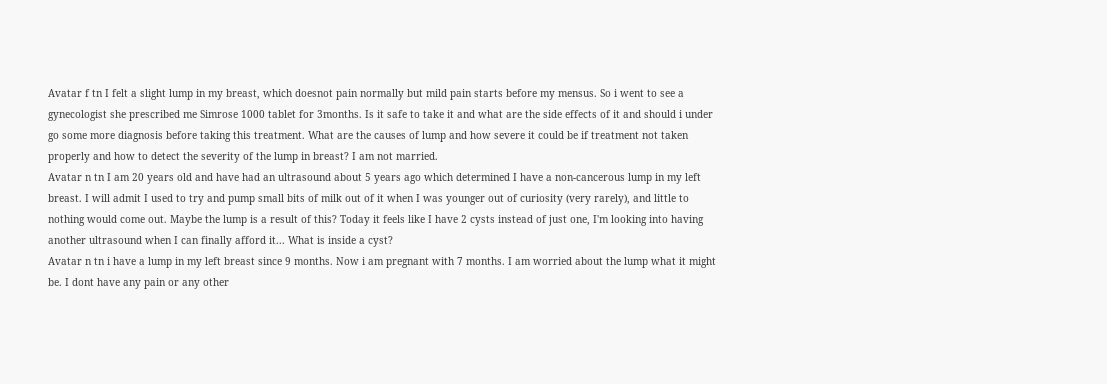Avatar f tn I felt a slight lump in my breast, which doesnot pain normally but mild pain starts before my mensus. So i went to see a gynecologist she prescribed me Simrose 1000 tablet for 3months. Is it safe to take it and what are the side effects of it and should i under go some more diagnosis before taking this treatment. What are the causes of lump and how severe it could be if treatment not taken properly and how to detect the severity of the lump in breast? I am not married.
Avatar n tn I am 20 years old and have had an ultrasound about 5 years ago which determined I have a non-cancerous lump in my left breast. I will admit I used to try and pump small bits of milk out of it when I was younger out of curiosity (very rarely), and little to nothing would come out. Maybe the lump is a result of this? Today it feels like I have 2 cysts instead of just one, I'm looking into having another ultrasound when I can finally afford it... What is inside a cyst?
Avatar n tn i have a lump in my left breast since 9 months. Now i am pregnant with 7 months. I am worried about the lump what it might be. I dont have any pain or any other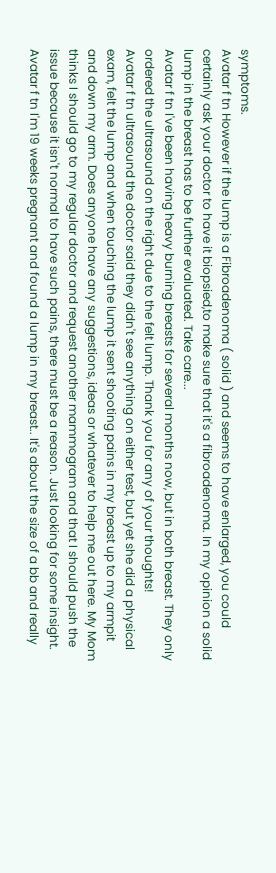symptoms.
Avatar f tn However if the lump is a Fibroadenoma ( solid ) and seems to have enlarged, you could certainly ask your doctor to have it biopsied,to make sure that it's a fibroadenoma. In my opinion a solid lump in the breast has to be further evaluated. Take care...
Avatar f tn I've been having heavy burning breasts for several months now, but in both breast. They only ordered the ultrasound on the right due to the felt lump. Thank you for any of your thoughts!
Avatar f tn ultrasound the doctor said they didn't see anything on either test, but yet she did a physical exam, felt the lump and when touching the lump it sent shooting pains in my breast up to my armpit and down my arm. Does anyone have any suggestions, ideas or whatever to help me out here. My Mom thinks I should go to my regular doctor and request another mammogram and that I should push the issue because it isn't normal to have such pains, there must be a reason. Just looking for some insight.
Avatar f tn I'm 19 weeks pregnant and found a lump in my breast.. It's about the size of a bb and really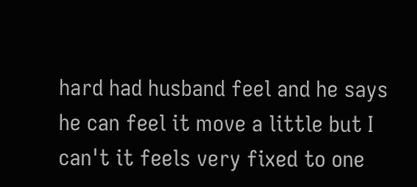hard had husband feel and he says he can feel it move a little but I can't it feels very fixed to one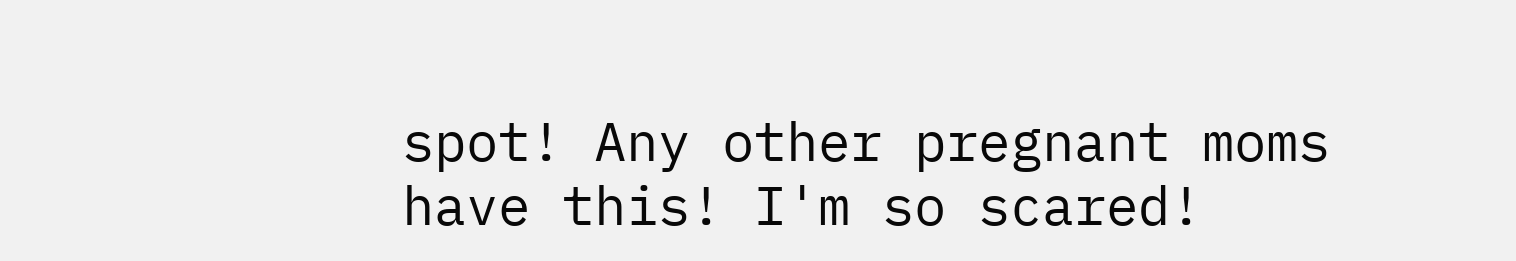spot! Any other pregnant moms have this! I'm so scared!